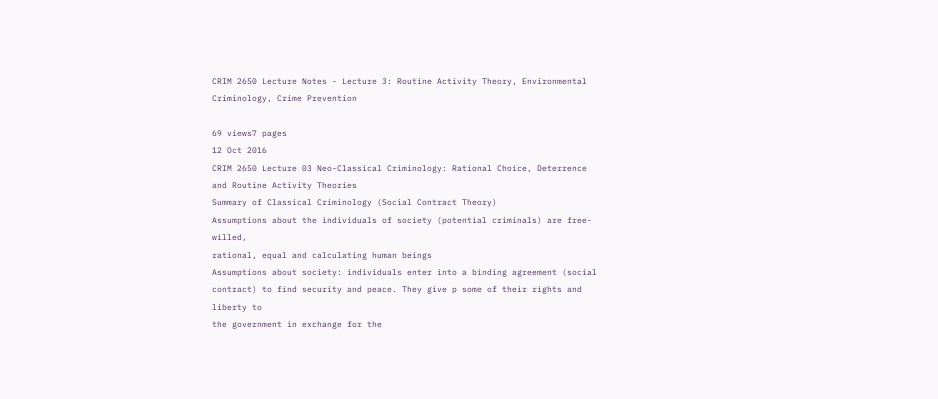CRIM 2650 Lecture Notes - Lecture 3: Routine Activity Theory, Environmental Criminology, Crime Prevention

69 views7 pages
12 Oct 2016
CRIM 2650 Lecture 03 Neo-Classical Criminology: Rational Choice, Deterrence
and Routine Activity Theories
Summary of Classical Criminology (Social Contract Theory)
Assumptions about the individuals of society (potential criminals) are free-willed,
rational, equal and calculating human beings
Assumptions about society: individuals enter into a binding agreement (social
contract) to find security and peace. They give p some of their rights and liberty to
the government in exchange for the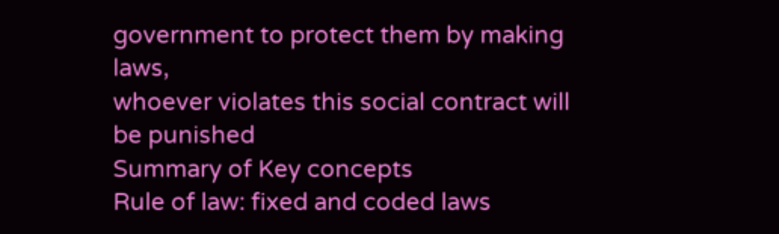government to protect them by making laws,
whoever violates this social contract will be punished
Summary of Key concepts
Rule of law: fixed and coded laws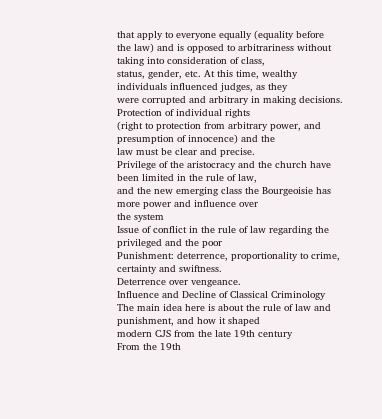that apply to everyone equally (equality before
the law) and is opposed to arbitrariness without taking into consideration of class,
status, gender, etc. At this time, wealthy individuals influenced judges, as they
were corrupted and arbitrary in making decisions. Protection of individual rights
(right to protection from arbitrary power, and presumption of innocence) and the
law must be clear and precise.
Privilege of the aristocracy and the church have been limited in the rule of law,
and the new emerging class the Bourgeoisie has more power and influence over
the system
Issue of conflict in the rule of law regarding the privileged and the poor
Punishment: deterrence, proportionality to crime, certainty and swiftness.
Deterrence over vengeance.
Influence and Decline of Classical Criminology
The main idea here is about the rule of law and punishment, and how it shaped
modern CJS from the late 19th century
From the 19th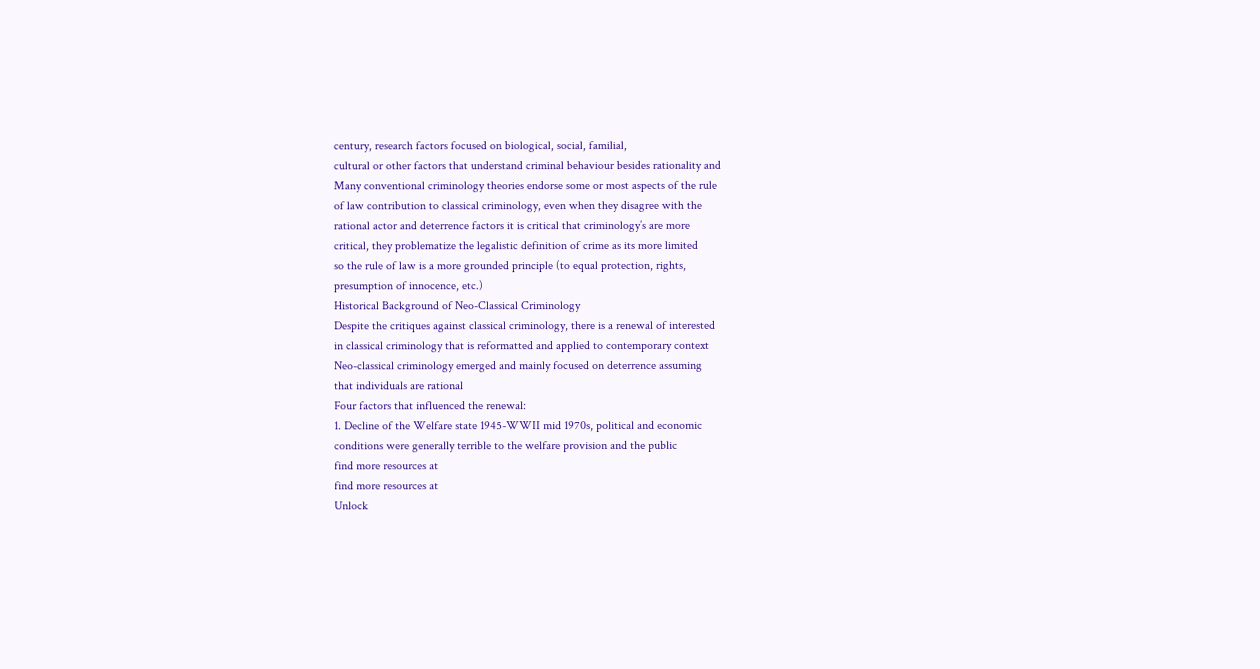century, research factors focused on biological, social, familial,
cultural or other factors that understand criminal behaviour besides rationality and
Many conventional criminology theories endorse some or most aspects of the rule
of law contribution to classical criminology, even when they disagree with the
rational actor and deterrence factors it is critical that criminology’s are more
critical, they problematize the legalistic definition of crime as its more limited
so the rule of law is a more grounded principle (to equal protection, rights,
presumption of innocence, etc.)
Historical Background of Neo-Classical Criminology
Despite the critiques against classical criminology, there is a renewal of interested
in classical criminology that is reformatted and applied to contemporary context
Neo-classical criminology emerged and mainly focused on deterrence assuming
that individuals are rational
Four factors that influenced the renewal:
1. Decline of the Welfare state 1945-WWII mid 1970s, political and economic
conditions were generally terrible to the welfare provision and the public
find more resources at
find more resources at
Unlock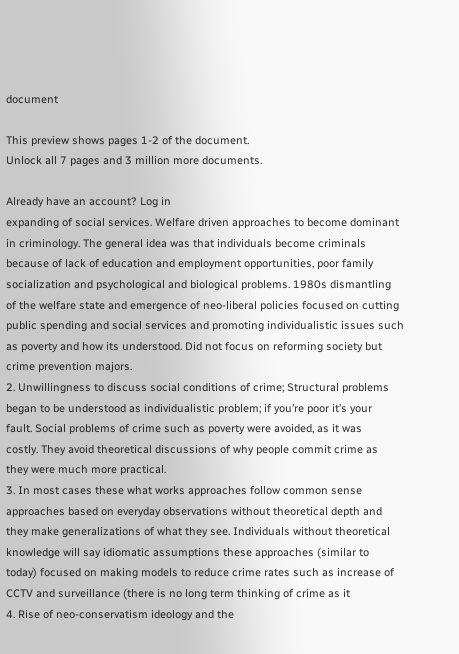document

This preview shows pages 1-2 of the document.
Unlock all 7 pages and 3 million more documents.

Already have an account? Log in
expanding of social services. Welfare driven approaches to become dominant
in criminology. The general idea was that individuals become criminals
because of lack of education and employment opportunities, poor family
socialization and psychological and biological problems. 1980s dismantling
of the welfare state and emergence of neo-liberal policies focused on cutting
public spending and social services and promoting individualistic issues such
as poverty and how its understood. Did not focus on reforming society but
crime prevention majors.
2. Unwillingness to discuss social conditions of crime; Structural problems
began to be understood as individualistic problem; if you’re poor it’s your
fault. Social problems of crime such as poverty were avoided, as it was
costly. They avoid theoretical discussions of why people commit crime as
they were much more practical.
3. In most cases these what works approaches follow common sense
approaches based on everyday observations without theoretical depth and
they make generalizations of what they see. Individuals without theoretical
knowledge will say idiomatic assumptions these approaches (similar to
today) focused on making models to reduce crime rates such as increase of
CCTV and surveillance (there is no long term thinking of crime as it
4. Rise of neo-conservatism ideology and the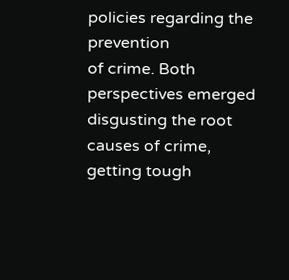policies regarding the prevention
of crime. Both perspectives emerged disgusting the root causes of crime,
getting tough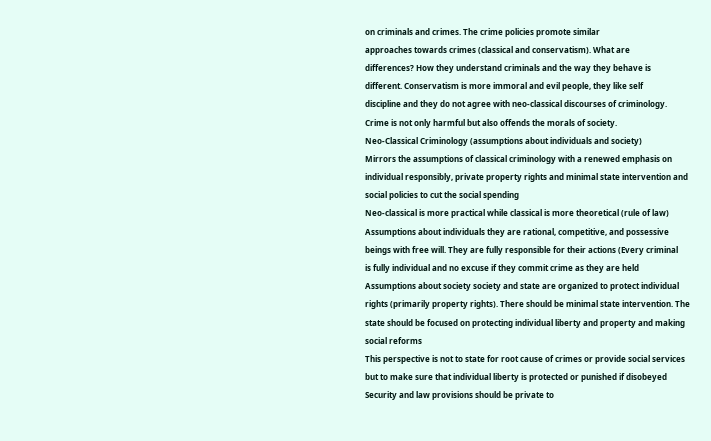on criminals and crimes. The crime policies promote similar
approaches towards crimes (classical and conservatism). What are
differences? How they understand criminals and the way they behave is
different. Conservatism is more immoral and evil people, they like self
discipline and they do not agree with neo-classical discourses of criminology.
Crime is not only harmful but also offends the morals of society.
Neo-Classical Criminology (assumptions about individuals and society)
Mirrors the assumptions of classical criminology with a renewed emphasis on
individual responsibly, private property rights and minimal state intervention and
social policies to cut the social spending
Neo-classical is more practical while classical is more theoretical (rule of law)
Assumptions about individuals they are rational, competitive, and possessive
beings with free will. They are fully responsible for their actions (Every criminal
is fully individual and no excuse if they commit crime as they are held
Assumptions about society society and state are organized to protect individual
rights (primarily property rights). There should be minimal state intervention. The
state should be focused on protecting individual liberty and property and making
social reforms
This perspective is not to state for root cause of crimes or provide social services
but to make sure that individual liberty is protected or punished if disobeyed
Security and law provisions should be private to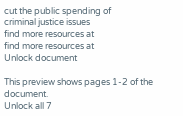cut the public spending of
criminal justice issues
find more resources at
find more resources at
Unlock document

This preview shows pages 1-2 of the document.
Unlock all 7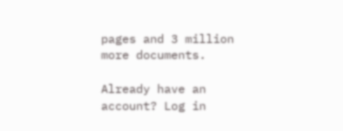pages and 3 million more documents.

Already have an account? Log in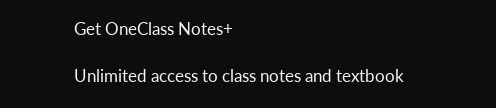Get OneClass Notes+

Unlimited access to class notes and textbook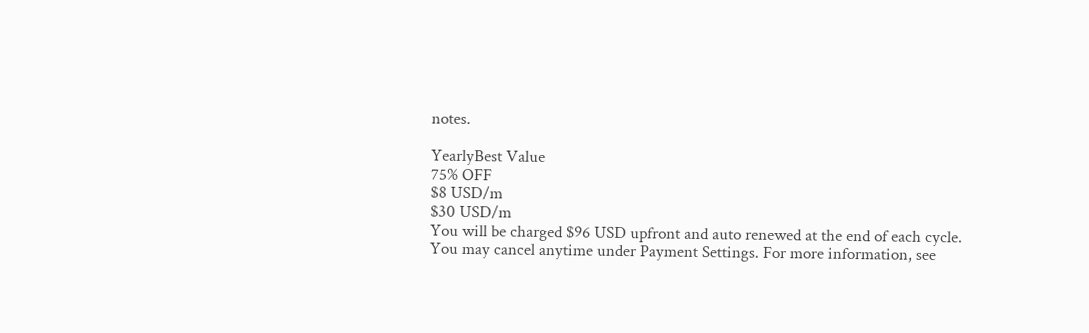notes.

YearlyBest Value
75% OFF
$8 USD/m
$30 USD/m
You will be charged $96 USD upfront and auto renewed at the end of each cycle. You may cancel anytime under Payment Settings. For more information, see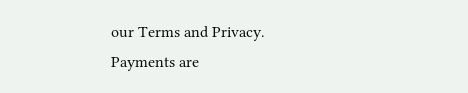our Terms and Privacy.
Payments are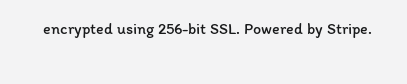encrypted using 256-bit SSL. Powered by Stripe.